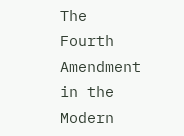The Fourth Amendment in the Modern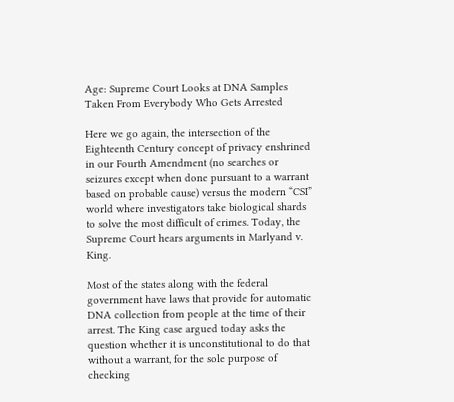Age: Supreme Court Looks at DNA Samples Taken From Everybody Who Gets Arrested

Here we go again, the intersection of the Eighteenth Century concept of privacy enshrined in our Fourth Amendment (no searches or seizures except when done pursuant to a warrant based on probable cause) versus the modern “CSI” world where investigators take biological shards to solve the most difficult of crimes. Today, the Supreme Court hears arguments in Marlyand v. King.

Most of the states along with the federal government have laws that provide for automatic DNA collection from people at the time of their arrest. The King case argued today asks the question whether it is unconstitutional to do that without a warrant, for the sole purpose of checking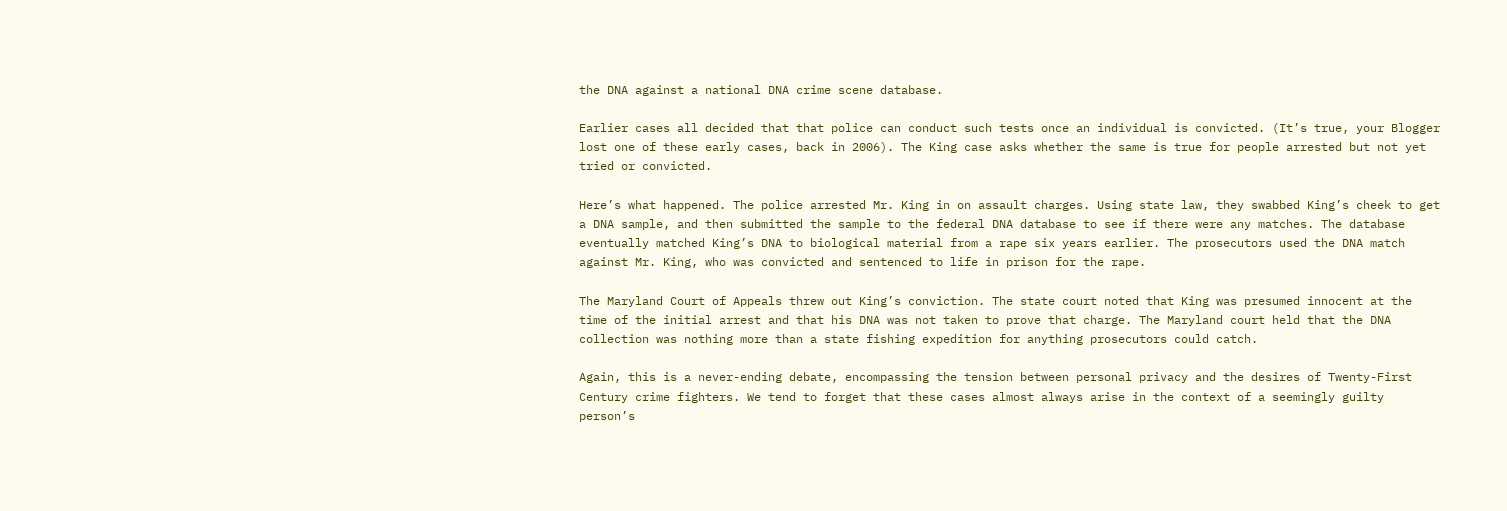the DNA against a national DNA crime scene database.

Earlier cases all decided that that police can conduct such tests once an individual is convicted. (It’s true, your Blogger lost one of these early cases, back in 2006). The King case asks whether the same is true for people arrested but not yet tried or convicted.

Here’s what happened. The police arrested Mr. King in on assault charges. Using state law, they swabbed King’s cheek to get a DNA sample, and then submitted the sample to the federal DNA database to see if there were any matches. The database eventually matched King’s DNA to biological material from a rape six years earlier. The prosecutors used the DNA match against Mr. King, who was convicted and sentenced to life in prison for the rape.

The Maryland Court of Appeals threw out King’s conviction. The state court noted that King was presumed innocent at the time of the initial arrest and that his DNA was not taken to prove that charge. The Maryland court held that the DNA collection was nothing more than a state fishing expedition for anything prosecutors could catch.

Again, this is a never-ending debate, encompassing the tension between personal privacy and the desires of Twenty-First Century crime fighters. We tend to forget that these cases almost always arise in the context of a seemingly guilty person’s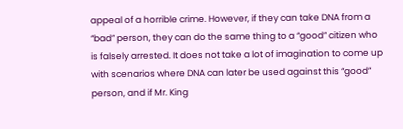appeal of a horrible crime. However, if they can take DNA from a “bad” person, they can do the same thing to a “good” citizen who is falsely arrested. It does not take a lot of imagination to come up with scenarios where DNA can later be used against this “good” person, and if Mr. King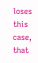loses this case, that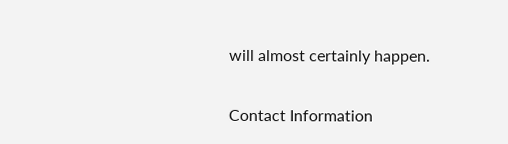will almost certainly happen.

Contact Information